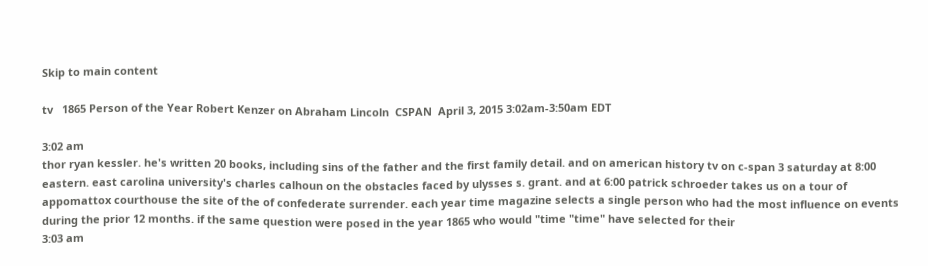Skip to main content

tv   1865 Person of the Year Robert Kenzer on Abraham Lincoln  CSPAN  April 3, 2015 3:02am-3:50am EDT

3:02 am
thor ryan kessler. he's written 20 books, including sins of the father and the first family detail. and on american history tv on c-span 3 saturday at 8:00 eastern. east carolina university's charles calhoun on the obstacles faced by ulysses s. grant. and at 6:00 patrick schroeder takes us on a tour of appomattox courthouse the site of the of confederate surrender. each year time magazine selects a single person who had the most influence on events during the prior 12 months. if the same question were posed in the year 1865 who would "time "time" have selected for their
3:03 am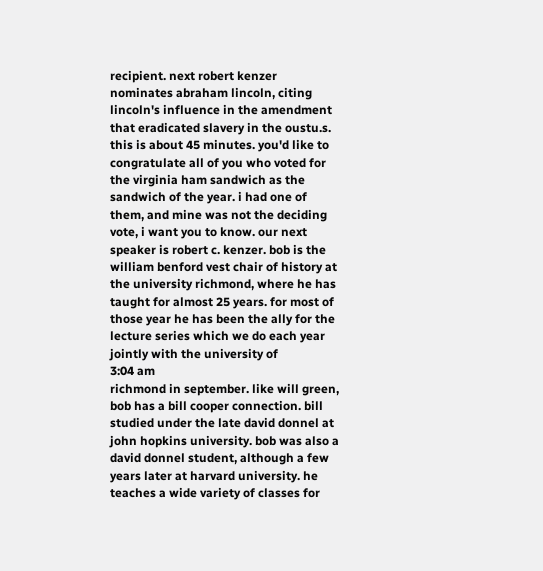recipient. next robert kenzer nominates abraham lincoln, citing lincoln's influence in the amendment that eradicated slavery in the oustu.s. this is about 45 minutes. you'd like to congratulate all of you who voted for the virginia ham sandwich as the sandwich of the year. i had one of them, and mine was not the deciding vote, i want you to know. our next speaker is robert c. kenzer. bob is the william benford vest chair of history at the university richmond, where he has taught for almost 25 years. for most of those year he has been the ally for the lecture series which we do each year jointly with the university of
3:04 am
richmond in september. like will green, bob has a bill cooper connection. bill studied under the late david donnel at john hopkins university. bob was also a david donnel student, although a few years later at harvard university. he teaches a wide variety of classes for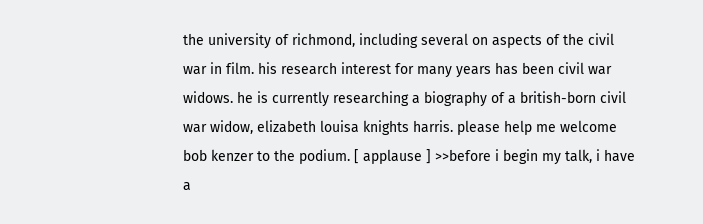the university of richmond, including several on aspects of the civil war in film. his research interest for many years has been civil war widows. he is currently researching a biography of a british-born civil war widow, elizabeth louisa knights harris. please help me welcome bob kenzer to the podium. [ applause ] >>before i begin my talk, i have a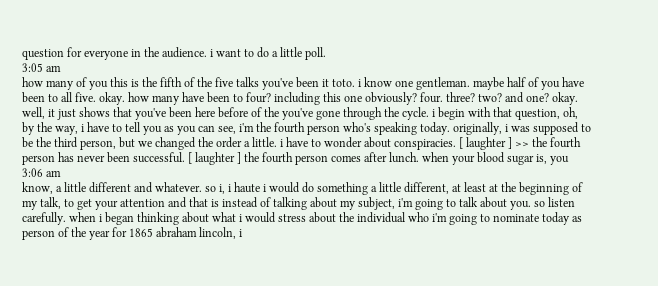question for everyone in the audience. i want to do a little poll.
3:05 am
how many of you this is the fifth of the five talks you've been it toto. i know one gentleman. maybe half of you have been to all five. okay. how many have been to four? including this one obviously? four. three? two? and one? okay. well, it just shows that you've been here before of the you've gone through the cycle. i begin with that question, oh, by the way, i have to tell you as you can see, i'm the fourth person who's speaking today. originally, i was supposed to be the third person, but we changed the order a little. i have to wonder about conspiracies. [ laughter ] >> the fourth person has never been successful. [ laughter ] the fourth person comes after lunch. when your blood sugar is, you
3:06 am
know, a little different and whatever. so i, i haute i would do something a little different, at least at the beginning of my talk, to get your attention and that is instead of talking about my subject, i'm going to talk about you. so listen carefully. when i began thinking about what i would stress about the individual who i'm going to nominate today as person of the year for 1865 abraham lincoln, i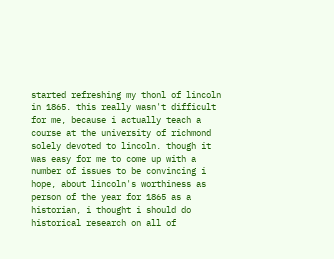started refreshing my thonl of lincoln in 1865. this really wasn't difficult for me, because i actually teach a course at the university of richmond solely devoted to lincoln. though it was easy for me to come up with a number of issues to be convincing i hope, about lincoln's worthiness as person of the year for 1865 as a historian, i thought i should do historical research on all of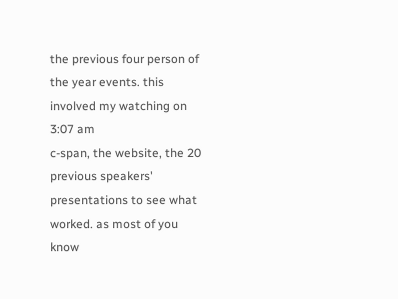the previous four person of the year events. this involved my watching on
3:07 am
c-span, the website, the 20 previous speakers' presentations to see what worked. as most of you know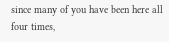since many of you have been here all four times,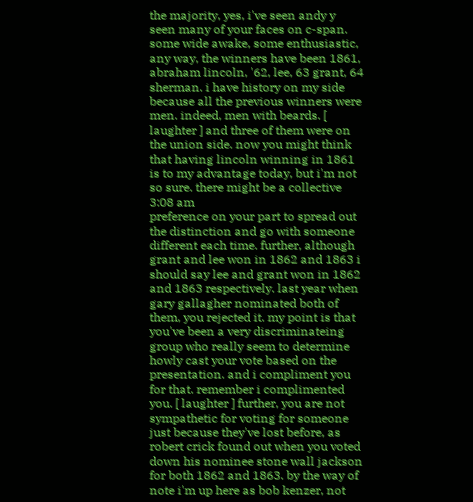the majority, yes, i've seen andy y seen many of your faces on c-span. some wide awake, some enthusiastic, any way, the winners have been 1861, abraham lincoln, '62, lee, 63 grant, 64 sherman. i have history on my side because all the previous winners were men. indeed, men with beards. [ laughter ] and three of them were on the union side. now you might think that having lincoln winning in 1861 is to my advantage today, but i'm not so sure. there might be a collective
3:08 am
preference on your part to spread out the distinction and go with someone different each time. further, although grant and lee won in 1862 and 1863 i should say lee and grant won in 1862 and 1863 respectively. last year when gary gallagher nominated both of them, you rejected it. my point is that you've been a very discriminateing group who really seem to determine howly cast your vote based on the presentation. and i compliment you for that. remember i complimented you. [ laughter ] further, you are not sympathetic for voting for someone just because they've lost before, as robert crick found out when you voted down his nominee stone wall jackson for both 1862 and 1863. by the way of note i'm up here as bob kenzer, not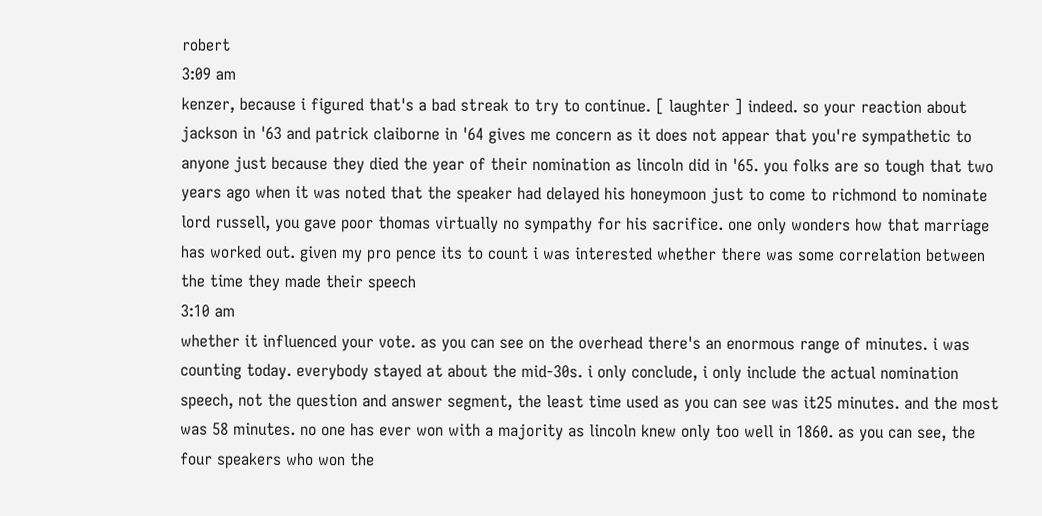robert
3:09 am
kenzer, because i figured that's a bad streak to try to continue. [ laughter ] indeed. so your reaction about jackson in '63 and patrick claiborne in '64 gives me concern as it does not appear that you're sympathetic to anyone just because they died the year of their nomination as lincoln did in '65. you folks are so tough that two years ago when it was noted that the speaker had delayed his honeymoon just to come to richmond to nominate lord russell, you gave poor thomas virtually no sympathy for his sacrifice. one only wonders how that marriage has worked out. given my pro pence its to count i was interested whether there was some correlation between the time they made their speech
3:10 am
whether it influenced your vote. as you can see on the overhead there's an enormous range of minutes. i was counting today. everybody stayed at about the mid-30s. i only conclude, i only include the actual nomination speech, not the question and answer segment, the least time used as you can see was it25 minutes. and the most was 58 minutes. no one has ever won with a majority as lincoln knew only too well in 1860. as you can see, the four speakers who won the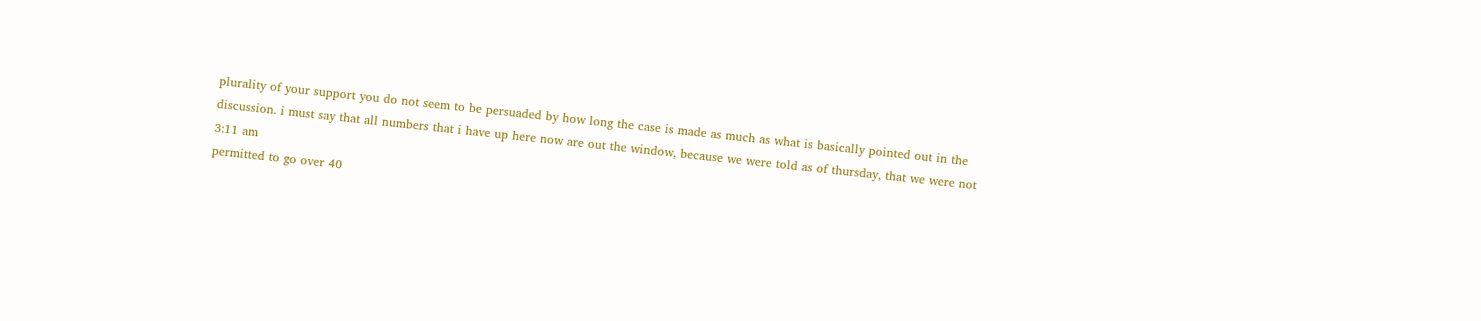plurality of your support you do not seem to be persuaded by how long the case is made as much as what is basically pointed out in the discussion. i must say that all numbers that i have up here now are out the window, because we were told as of thursday, that we were not
3:11 am
permitted to go over 40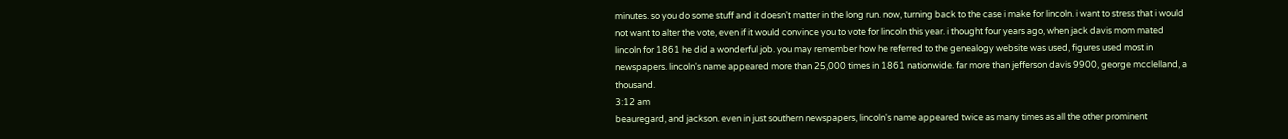minutes. so you do some stuff and it doesn't matter in the long run. now, turning back to the case i make for lincoln. i want to stress that i would not want to alter the vote, even if it would convince you to vote for lincoln this year. i thought four years ago, when jack davis mom mated lincoln for 1861 he did a wonderful job. you may remember how he referred to the genealogy website was used, figures used most in newspapers. lincoln's name appeared more than 25,000 times in 1861 nationwide. far more than jefferson davis 9900, george mcclelland, a thousand.
3:12 am
beauregard, and jackson. even in just southern newspapers, lincoln's name appeared twice as many times as all the other prominent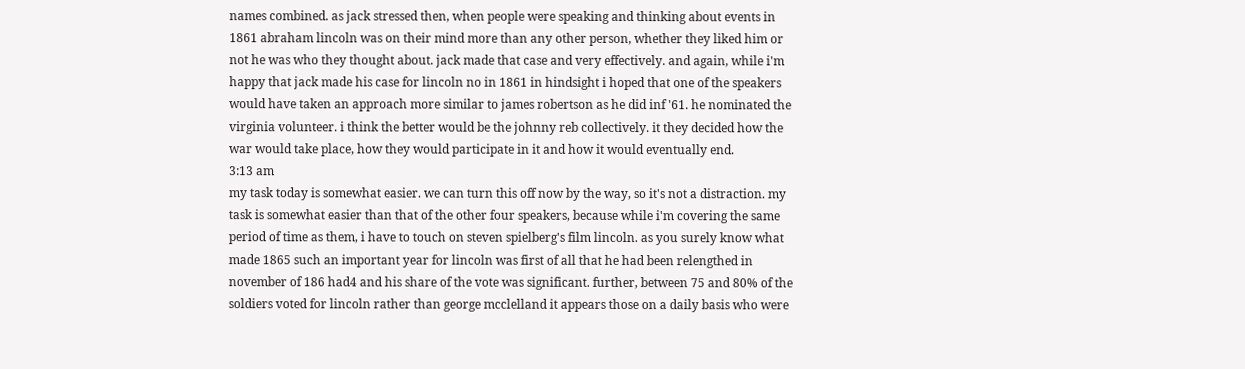names combined. as jack stressed then, when people were speaking and thinking about events in 1861 abraham lincoln was on their mind more than any other person, whether they liked him or not he was who they thought about. jack made that case and very effectively. and again, while i'm happy that jack made his case for lincoln no in 1861 in hindsight i hoped that one of the speakers would have taken an approach more similar to james robertson as he did inf '61. he nominated the virginia volunteer. i think the better would be the johnny reb collectively. it they decided how the war would take place, how they would participate in it and how it would eventually end.
3:13 am
my task today is somewhat easier. we can turn this off now by the way, so it's not a distraction. my task is somewhat easier than that of the other four speakers, because while i'm covering the same period of time as them, i have to touch on steven spielberg's film lincoln. as you surely know what made 1865 such an important year for lincoln was first of all that he had been relengthed in november of 186 had4 and his share of the vote was significant. further, between 75 and 80% of the soldiers voted for lincoln rather than george mcclelland it appears those on a daily basis who were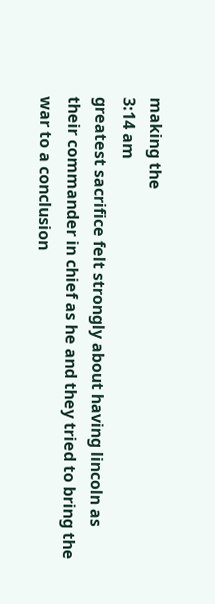making the
3:14 am
greatest sacrifice felt strongly about having lincoln as their commander in chief as he and they tried to bring the war to a conclusion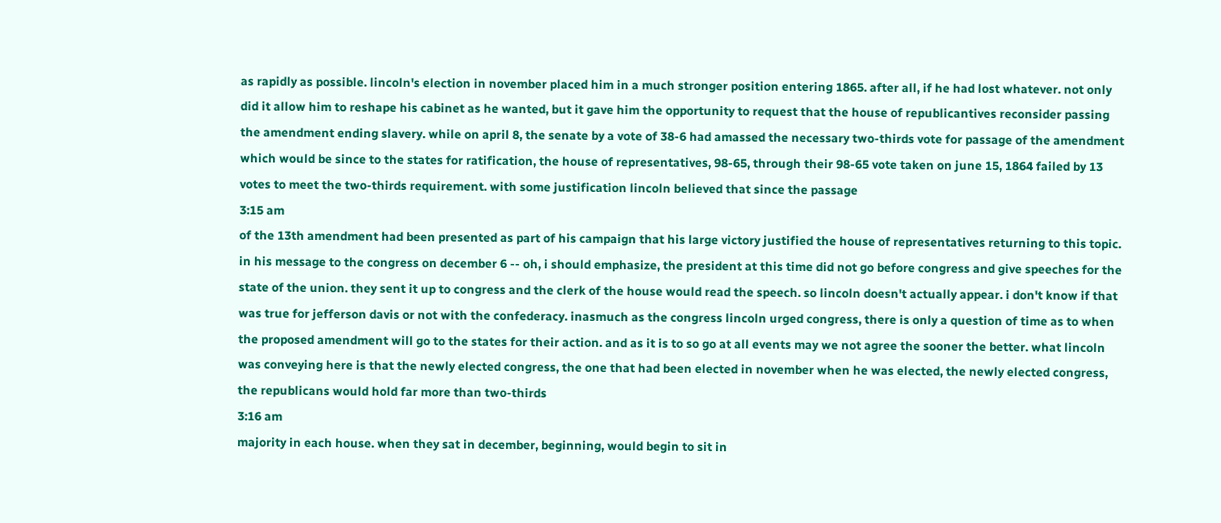as rapidly as possible. lincoln's election in november placed him in a much stronger position entering 1865. after all, if he had lost whatever. not only did it allow him to reshape his cabinet as he wanted, but it gave him the opportunity to request that the house of republicantives reconsider passing the amendment ending slavery. while on april 8, the senate by a vote of 38-6 had amassed the necessary two-thirds vote for passage of the amendment which would be since to the states for ratification, the house of representatives, 98-65, through their 98-65 vote taken on june 15, 1864 failed by 13 votes to meet the two-thirds requirement. with some justification lincoln believed that since the passage
3:15 am
of the 13th amendment had been presented as part of his campaign that his large victory justified the house of representatives returning to this topic. in his message to the congress on december 6 -- oh, i should emphasize, the president at this time did not go before congress and give speeches for the state of the union. they sent it up to congress and the clerk of the house would read the speech. so lincoln doesn't actually appear. i don't know if that was true for jefferson davis or not with the confederacy. inasmuch as the congress lincoln urged congress, there is only a question of time as to when the proposed amendment will go to the states for their action. and as it is to so go at all events may we not agree the sooner the better. what lincoln was conveying here is that the newly elected congress, the one that had been elected in november when he was elected, the newly elected congress, the republicans would hold far more than two-thirds
3:16 am
majority in each house. when they sat in december, beginning, would begin to sit in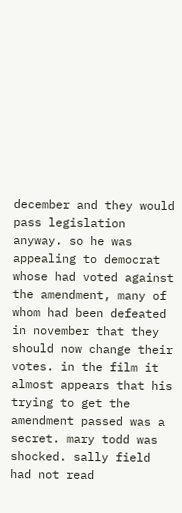december and they would pass legislation anyway. so he was appealing to democrat whose had voted against the amendment, many of whom had been defeated in november that they should now change their votes. in the film it almost appears that his trying to get the amendment passed was a secret. mary todd was shocked. sally field had not read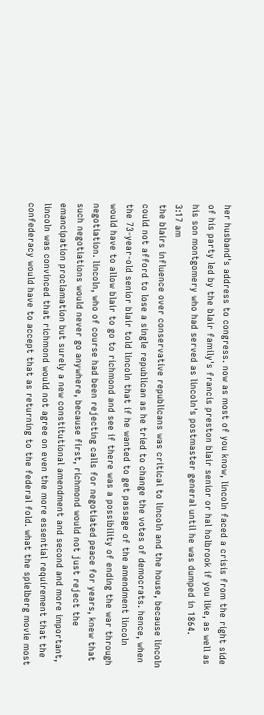her husband's address to congress. now as most of you know, lincoln faced a crisis from the right side of his party led by the blair family's francis preston blair senior or hal holbrook if you like, as well as his son montgomery who had served as lincoln's postmaster general until he was dumped in 1864.
3:17 am
the blairs influence over conservative republicans was critical to lincoln and the house, because lincoln could not afford to lose a single republican as he tried to change the votes of democrats. hence, when the 73-year-old senior blair told lincoln that if he wanted to get passage of the amendment lincoln would have to allow blair to go to richmond and see if there was a possibility of ending the war through negotiation. lincoln, who of course had been rejecting calls for negotiated peace for years, knew that such negotiations would never go anywhere, because first, richmond would not just reject the emancipation proclamation but surely a new constitutional amendment and second and more important, lincoln was convinced that richmond would not agree on even the more essential requirement that the confederacy would have to accept that as returning to the federal fold. what the spielberg movie most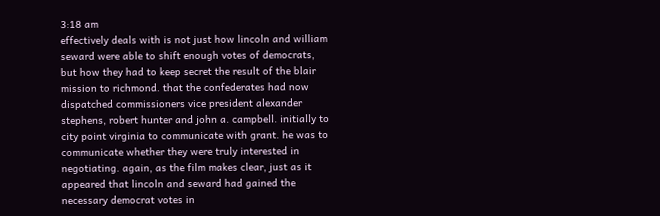3:18 am
effectively deals with is not just how lincoln and william seward were able to shift enough votes of democrats, but how they had to keep secret the result of the blair mission to richmond. that the confederates had now dispatched commissioners vice president alexander stephens, robert hunter and john a. campbell. initially to city point virginia to communicate with grant. he was to communicate whether they were truly interested in negotiating. again, as the film makes clear, just as it appeared that lincoln and seward had gained the necessary democrat votes in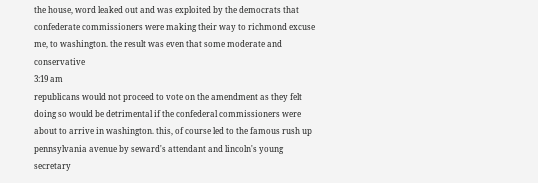the house, word leaked out and was exploited by the democrats that confederate commissioners were making their way to richmond excuse me, to washington. the result was even that some moderate and conservative
3:19 am
republicans would not proceed to vote on the amendment as they felt doing so would be detrimental if the confederal commissioners were about to arrive in washington. this, of course led to the famous rush up pennsylvania avenue by seward's attendant and lincoln's young secretary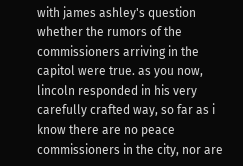with james ashley's question whether the rumors of the commissioners arriving in the capitol were true. as you now, lincoln responded in his very carefully crafted way, so far as i know there are no peace commissioners in the city, nor are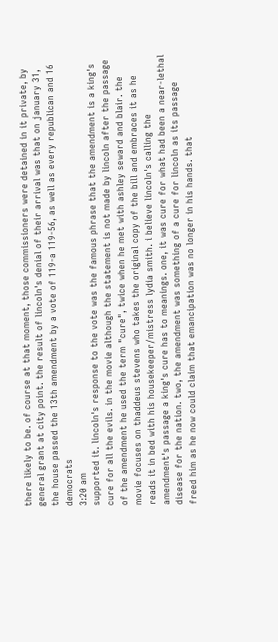there likely to be. of course at that moment, those commissioners were detained in it private, by general grant at city point. the result of lincoln's denial of their arrival was that on january 31, the house passed the 13th amendment by a vote of 119-a 119-56, as well as every republican and 16 democrats
3:20 am
supported it. lincoln's response to the vote was the famous phrase that the amendment is a king's cure for all the evils. in the movie although the statement is not made by lincoln after the passage of the amendment he used the term "cure", twice when he met with ashley seward and blair. the movie focuses on thaddeus stevens who takes the original copy of the bill and embraces it as he reads it in bed with his housekeeper/mistress lydia smith. i believe lincoln's calling the amendment's passage a king's cure has to meanings. one, it was cure for what had been a near-lethal disease for the nation. two, the amendment was something of a cure for lincoln as its passage freed him as he now could claim that emancipation was no longer in his hands. that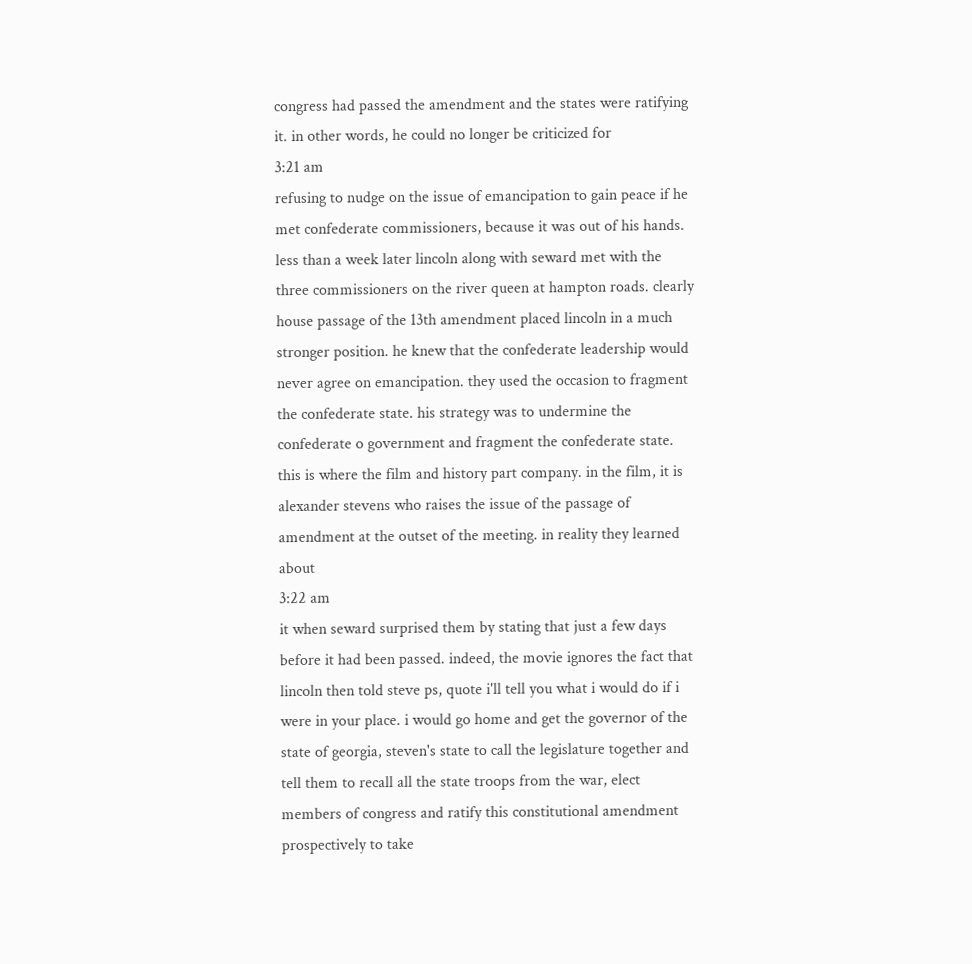congress had passed the amendment and the states were ratifying it. in other words, he could no longer be criticized for
3:21 am
refusing to nudge on the issue of emancipation to gain peace if he met confederate commissioners, because it was out of his hands. less than a week later lincoln along with seward met with the three commissioners on the river queen at hampton roads. clearly house passage of the 13th amendment placed lincoln in a much stronger position. he knew that the confederate leadership would never agree on emancipation. they used the occasion to fragment the confederate state. his strategy was to undermine the confederate o government and fragment the confederate state. this is where the film and history part company. in the film, it is alexander stevens who raises the issue of the passage of amendment at the outset of the meeting. in reality they learned about
3:22 am
it when seward surprised them by stating that just a few days before it had been passed. indeed, the movie ignores the fact that lincoln then told steve ps, quote i'll tell you what i would do if i were in your place. i would go home and get the governor of the state of georgia, steven's state to call the legislature together and tell them to recall all the state troops from the war, elect members of congress and ratify this constitutional amendment prospectively to take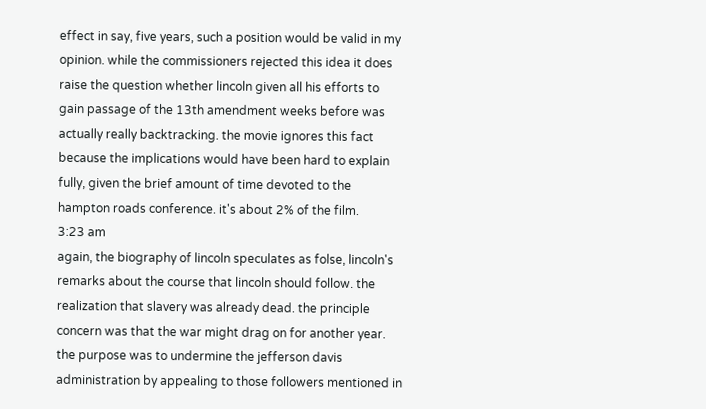effect in say, five years, such a position would be valid in my opinion. while the commissioners rejected this idea it does raise the question whether lincoln given all his efforts to gain passage of the 13th amendment weeks before was actually really backtracking. the movie ignores this fact because the implications would have been hard to explain fully, given the brief amount of time devoted to the hampton roads conference. it's about 2% of the film.
3:23 am
again, the biography of lincoln speculates as folse, lincoln's remarks about the course that lincoln should follow. the realization that slavery was already dead. the principle concern was that the war might drag on for another year. the purpose was to undermine the jefferson davis administration by appealing to those followers mentioned in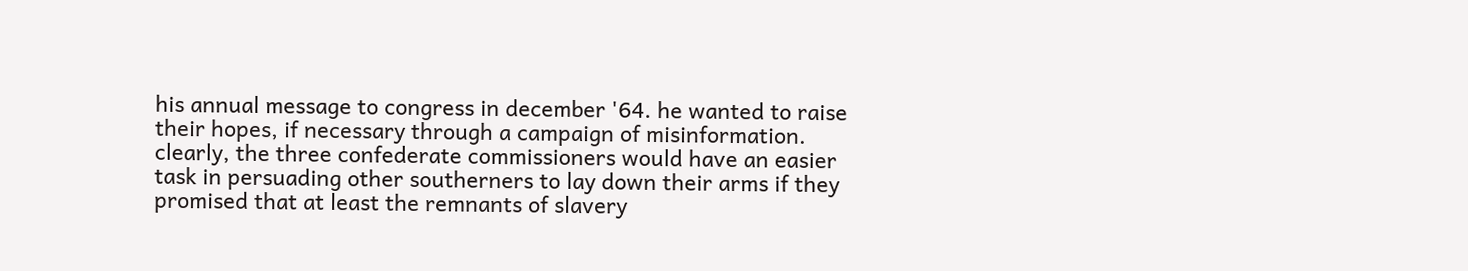his annual message to congress in december '64. he wanted to raise their hopes, if necessary through a campaign of misinformation. clearly, the three confederate commissioners would have an easier task in persuading other southerners to lay down their arms if they promised that at least the remnants of slavery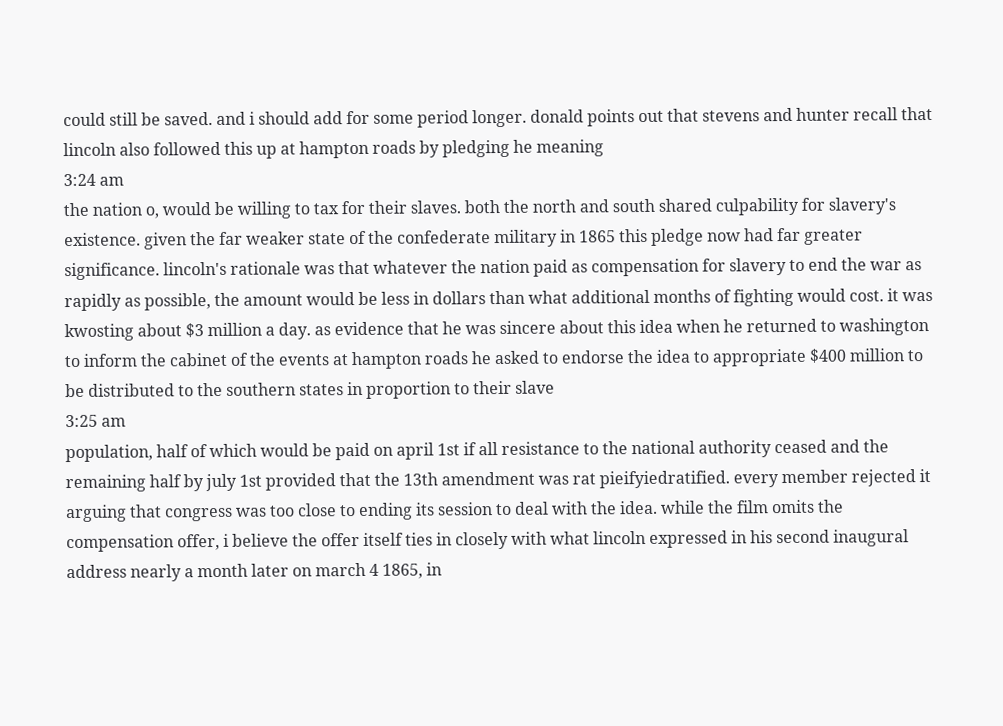could still be saved. and i should add for some period longer. donald points out that stevens and hunter recall that lincoln also followed this up at hampton roads by pledging he meaning
3:24 am
the nation o, would be willing to tax for their slaves. both the north and south shared culpability for slavery's existence. given the far weaker state of the confederate military in 1865 this pledge now had far greater significance. lincoln's rationale was that whatever the nation paid as compensation for slavery to end the war as rapidly as possible, the amount would be less in dollars than what additional months of fighting would cost. it was kwosting about $3 million a day. as evidence that he was sincere about this idea when he returned to washington to inform the cabinet of the events at hampton roads he asked to endorse the idea to appropriate $400 million to be distributed to the southern states in proportion to their slave
3:25 am
population, half of which would be paid on april 1st if all resistance to the national authority ceased and the remaining half by july 1st provided that the 13th amendment was rat pieifyiedratified. every member rejected it arguing that congress was too close to ending its session to deal with the idea. while the film omits the compensation offer, i believe the offer itself ties in closely with what lincoln expressed in his second inaugural address nearly a month later on march 4 1865, in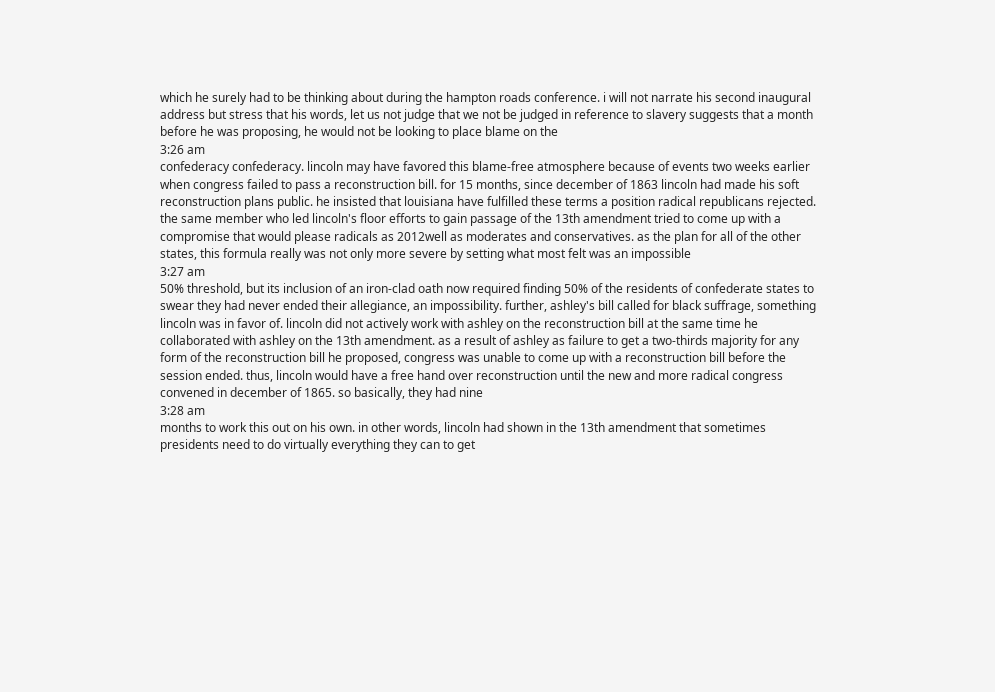which he surely had to be thinking about during the hampton roads conference. i will not narrate his second inaugural address but stress that his words, let us not judge that we not be judged in reference to slavery suggests that a month before he was proposing, he would not be looking to place blame on the
3:26 am
confederacy confederacy. lincoln may have favored this blame-free atmosphere because of events two weeks earlier when congress failed to pass a reconstruction bill. for 15 months, since december of 1863 lincoln had made his soft reconstruction plans public. he insisted that louisiana have fulfilled these terms a position radical republicans rejected. the same member who led lincoln's floor efforts to gain passage of the 13th amendment tried to come up with a compromise that would please radicals as 2012well as moderates and conservatives. as the plan for all of the other states, this formula really was not only more severe by setting what most felt was an impossible
3:27 am
50% threshold, but its inclusion of an iron-clad oath now required finding 50% of the residents of confederate states to swear they had never ended their allegiance, an impossibility. further, ashley's bill called for black suffrage, something lincoln was in favor of. lincoln did not actively work with ashley on the reconstruction bill at the same time he collaborated with ashley on the 13th amendment. as a result of ashley as failure to get a two-thirds majority for any form of the reconstruction bill he proposed, congress was unable to come up with a reconstruction bill before the session ended. thus, lincoln would have a free hand over reconstruction until the new and more radical congress convened in december of 1865. so basically, they had nine
3:28 am
months to work this out on his own. in other words, lincoln had shown in the 13th amendment that sometimes presidents need to do virtually everything they can to get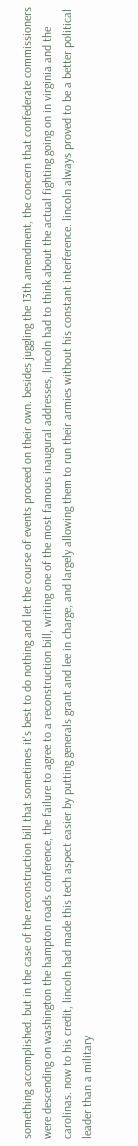something accomplished. but in the case of the reconstruction bill that sometimes it's best to do nothing and let the course of events proceed on their own. besides juggling the 13th amendment, the concern that confederate commissioners were descending on washington the hampton roads conference, the failure to agree to a reconstruction bill, writing one of the most famous inaugural addresses, lincoln had to think about the actual fighting going on in virginia and the carolinas. now to his credit, lincoln had made this tech aspect easier by putting generals grant and lee in charge, and largely allowing them to run their armies without his constant interference. lincoln always proved to be a better political leader than a military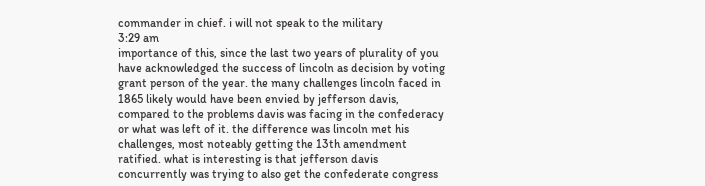commander in chief. i will not speak to the military
3:29 am
importance of this, since the last two years of plurality of you have acknowledged the success of lincoln as decision by voting grant person of the year. the many challenges lincoln faced in 1865 likely would have been envied by jefferson davis, compared to the problems davis was facing in the confederacy or what was left of it. the difference was lincoln met his challenges, most noteably getting the 13th amendment ratified. what is interesting is that jefferson davis concurrently was trying to also get the confederate congress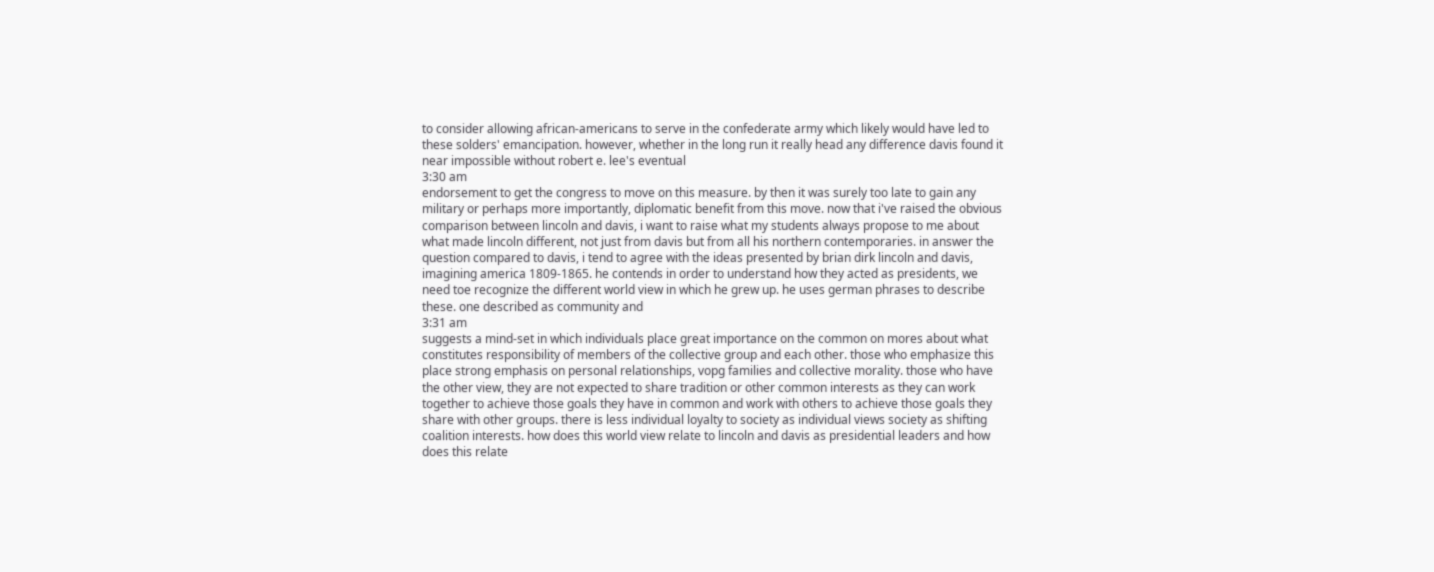to consider allowing african-americans to serve in the confederate army which likely would have led to these solders' emancipation. however, whether in the long run it really head any difference davis found it near impossible without robert e. lee's eventual
3:30 am
endorsement to get the congress to move on this measure. by then it was surely too late to gain any military or perhaps more importantly, diplomatic benefit from this move. now that i've raised the obvious comparison between lincoln and davis, i want to raise what my students always propose to me about what made lincoln different, not just from davis but from all his northern contemporaries. in answer the question compared to davis, i tend to agree with the ideas presented by brian dirk lincoln and davis, imagining america 1809-1865. he contends in order to understand how they acted as presidents, we need toe recognize the different world view in which he grew up. he uses german phrases to describe these. one described as community and
3:31 am
suggests a mind-set in which individuals place great importance on the common on mores about what constitutes responsibility of members of the collective group and each other. those who emphasize this place strong emphasis on personal relationships, vopg families and collective morality. those who have the other view, they are not expected to share tradition or other common interests as they can work together to achieve those goals they have in common and work with others to achieve those goals they share with other groups. there is less individual loyalty to society as individual views society as shifting coalition interests. how does this world view relate to lincoln and davis as presidential leaders and how does this relate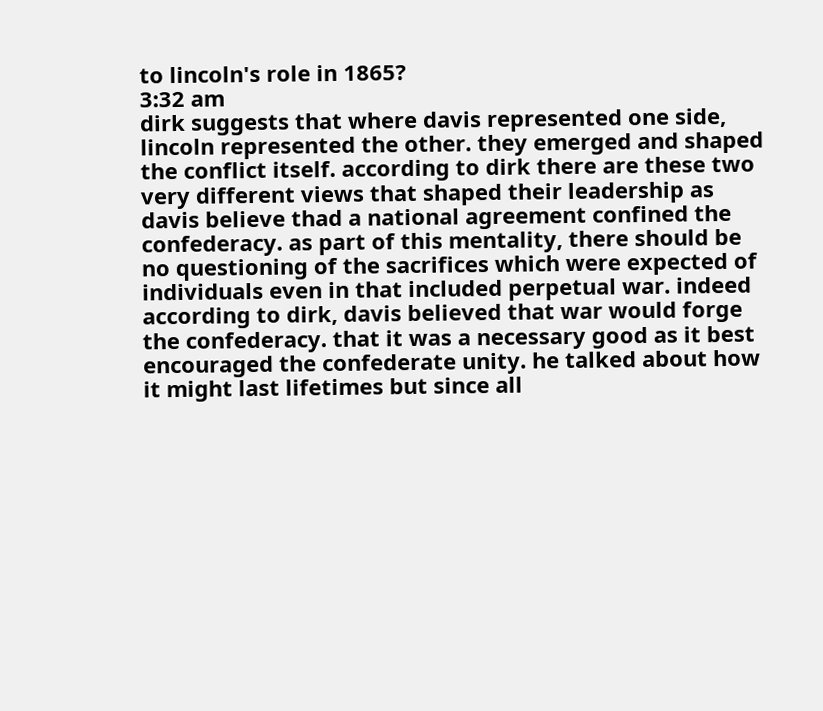to lincoln's role in 1865?
3:32 am
dirk suggests that where davis represented one side, lincoln represented the other. they emerged and shaped the conflict itself. according to dirk there are these two very different views that shaped their leadership as davis believe thad a national agreement confined the confederacy. as part of this mentality, there should be no questioning of the sacrifices which were expected of individuals even in that included perpetual war. indeed according to dirk, davis believed that war would forge the confederacy. that it was a necessary good as it best encouraged the confederate unity. he talked about how it might last lifetimes but since all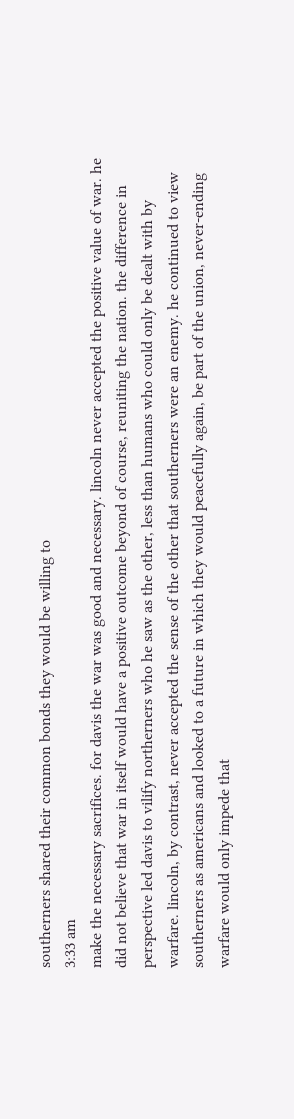southerners shared their common bonds they would be willing to
3:33 am
make the necessary sacrifices. for davis the war was good and necessary. lincoln never accepted the positive value of war. he did not believe that war in itself would have a positive outcome beyond of course, reuniting the nation. the difference in perspective led davis to vilify northerners who he saw as the other, less than humans who could only be dealt with by warfare. lincoln, by contrast, never accepted the sense of the other that southerners were an enemy. he continued to view southerners as americans and looked to a future in which they would peacefully again, be part of the union, never-ending warfare would only impede that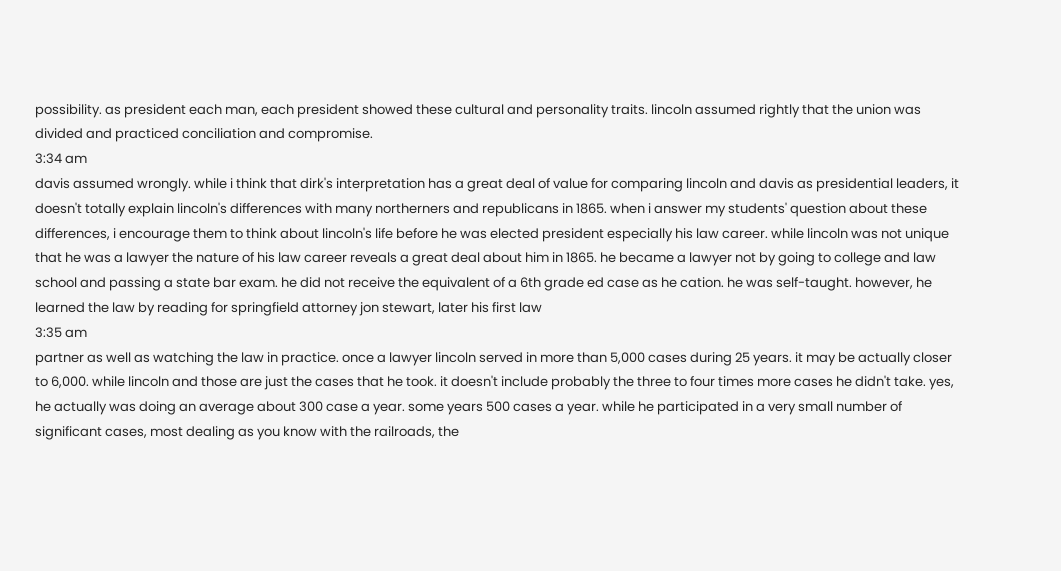possibility. as president each man, each president showed these cultural and personality traits. lincoln assumed rightly that the union was divided and practiced conciliation and compromise.
3:34 am
davis assumed wrongly. while i think that dirk's interpretation has a great deal of value for comparing lincoln and davis as presidential leaders, it doesn't totally explain lincoln's differences with many northerners and republicans in 1865. when i answer my students' question about these differences, i encourage them to think about lincoln's life before he was elected president especially his law career. while lincoln was not unique that he was a lawyer the nature of his law career reveals a great deal about him in 1865. he became a lawyer not by going to college and law school and passing a state bar exam. he did not receive the equivalent of a 6th grade ed case as he cation. he was self-taught. however, he learned the law by reading for springfield attorney jon stewart, later his first law
3:35 am
partner as well as watching the law in practice. once a lawyer lincoln served in more than 5,000 cases during 25 years. it may be actually closer to 6,000. while lincoln and those are just the cases that he took. it doesn't include probably the three to four times more cases he didn't take. yes, he actually was doing an average about 300 case a year. some years 500 cases a year. while he participated in a very small number of significant cases, most dealing as you know with the railroads, the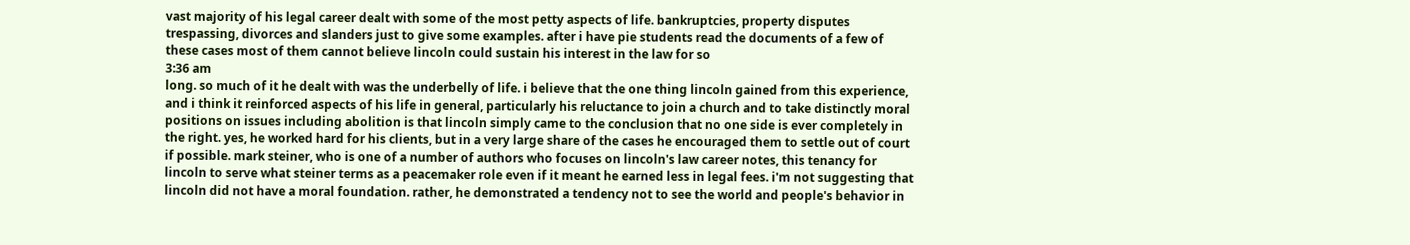vast majority of his legal career dealt with some of the most petty aspects of life. bankruptcies, property disputes trespassing, divorces and slanders just to give some examples. after i have pie students read the documents of a few of these cases most of them cannot believe lincoln could sustain his interest in the law for so
3:36 am
long. so much of it he dealt with was the underbelly of life. i believe that the one thing lincoln gained from this experience, and i think it reinforced aspects of his life in general, particularly his reluctance to join a church and to take distinctly moral positions on issues including abolition is that lincoln simply came to the conclusion that no one side is ever completely in the right. yes, he worked hard for his clients, but in a very large share of the cases he encouraged them to settle out of court if possible. mark steiner, who is one of a number of authors who focuses on lincoln's law career notes, this tenancy for lincoln to serve what steiner terms as a peacemaker role even if it meant he earned less in legal fees. i'm not suggesting that lincoln did not have a moral foundation. rather, he demonstrated a tendency not to see the world and people's behavior in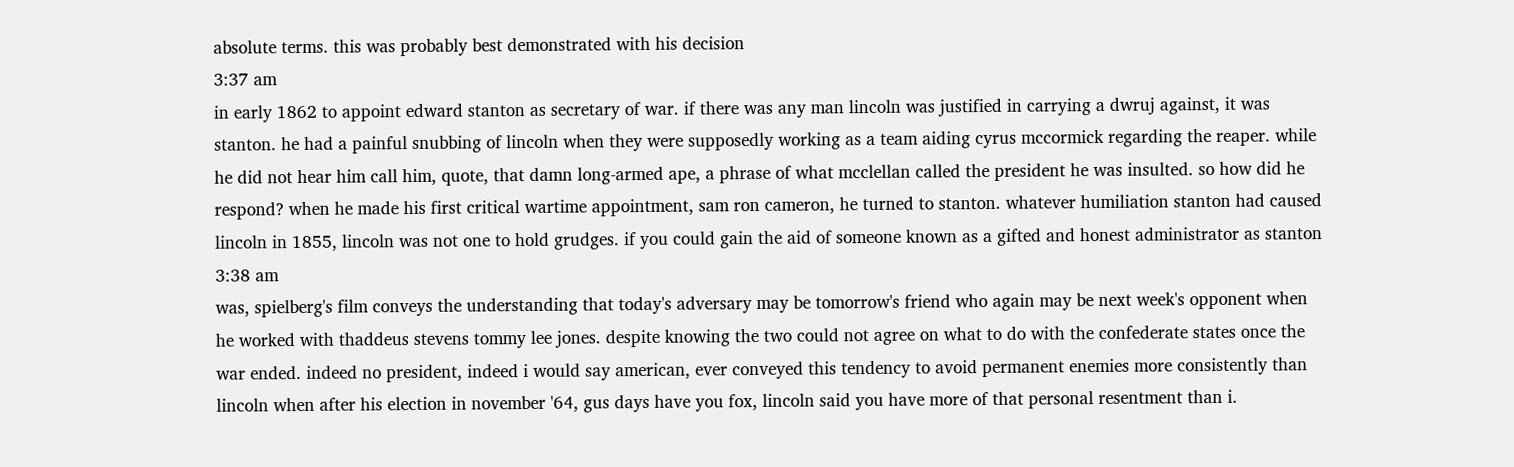absolute terms. this was probably best demonstrated with his decision
3:37 am
in early 1862 to appoint edward stanton as secretary of war. if there was any man lincoln was justified in carrying a dwruj against, it was stanton. he had a painful snubbing of lincoln when they were supposedly working as a team aiding cyrus mccormick regarding the reaper. while he did not hear him call him, quote, that damn long-armed ape, a phrase of what mcclellan called the president he was insulted. so how did he respond? when he made his first critical wartime appointment, sam ron cameron, he turned to stanton. whatever humiliation stanton had caused lincoln in 1855, lincoln was not one to hold grudges. if you could gain the aid of someone known as a gifted and honest administrator as stanton
3:38 am
was, spielberg's film conveys the understanding that today's adversary may be tomorrow's friend who again may be next week's opponent when he worked with thaddeus stevens tommy lee jones. despite knowing the two could not agree on what to do with the confederate states once the war ended. indeed no president, indeed i would say american, ever conveyed this tendency to avoid permanent enemies more consistently than lincoln when after his election in november '64, gus days have you fox, lincoln said you have more of that personal resentment than i.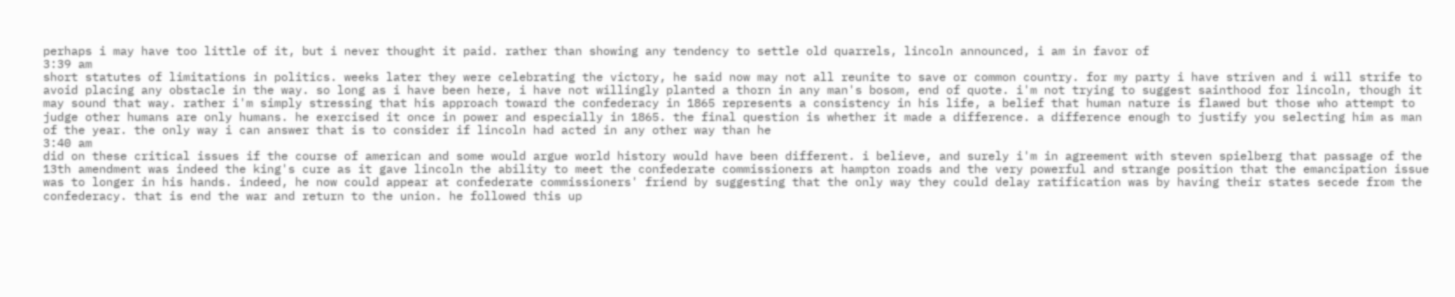perhaps i may have too little of it, but i never thought it paid. rather than showing any tendency to settle old quarrels, lincoln announced, i am in favor of
3:39 am
short statutes of limitations in politics. weeks later they were celebrating the victory, he said now may not all reunite to save or common country. for my party i have striven and i will strife to avoid placing any obstacle in the way. so long as i have been here, i have not willingly planted a thorn in any man's bosom, end of quote. i'm not trying to suggest sainthood for lincoln, though it may sound that way. rather i'm simply stressing that his approach toward the confederacy in 1865 represents a consistency in his life, a belief that human nature is flawed but those who attempt to judge other humans are only humans. he exercised it once in power and especially in 1865. the final question is whether it made a difference. a difference enough to justify you selecting him as man of the year. the only way i can answer that is to consider if lincoln had acted in any other way than he
3:40 am
did on these critical issues if the course of american and some would argue world history would have been different. i believe, and surely i'm in agreement with steven spielberg that passage of the 13th amendment was indeed the king's cure as it gave lincoln the ability to meet the confederate commissioners at hampton roads and the very powerful and strange position that the emancipation issue was to longer in his hands. indeed, he now could appear at confederate commissioners' friend by suggesting that the only way they could delay ratification was by having their states secede from the confederacy. that is end the war and return to the union. he followed this up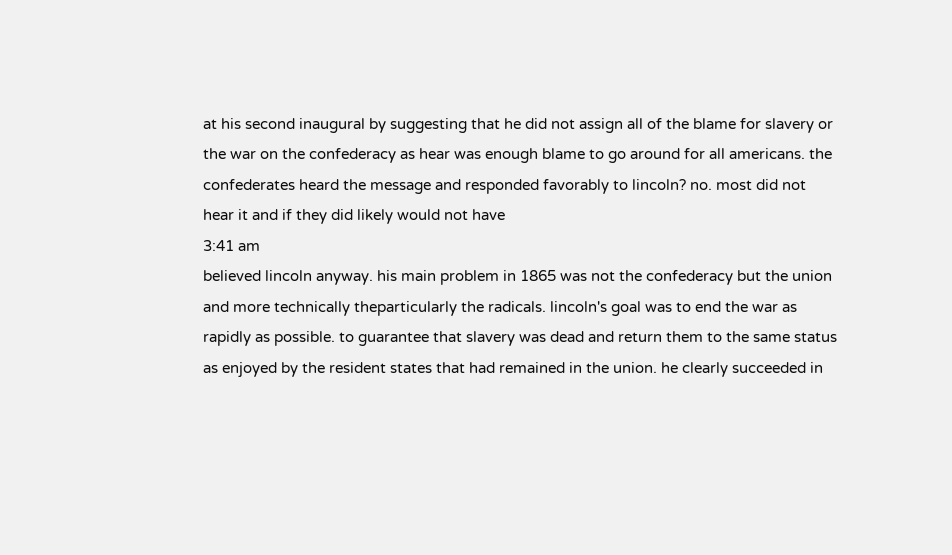at his second inaugural by suggesting that he did not assign all of the blame for slavery or the war on the confederacy as hear was enough blame to go around for all americans. the confederates heard the message and responded favorably to lincoln? no. most did not hear it and if they did likely would not have
3:41 am
believed lincoln anyway. his main problem in 1865 was not the confederacy but the union and more technically theparticularly the radicals. lincoln's goal was to end the war as rapidly as possible. to guarantee that slavery was dead and return them to the same status as enjoyed by the resident states that had remained in the union. he clearly succeeded in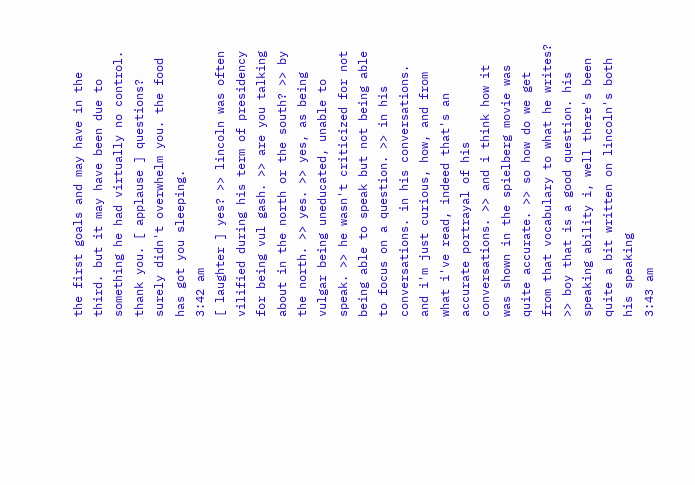the first goals and may have in the third. but it may have been due to something he had virtually no control. thank you. [ applause ] questions? surely didn't overwhelm you. the food has got you sleeping.
3:42 am
[ laughter ] yes? >> lincoln was often vilified during his term of presidency for being vul gash. >> are you talking about in the north or the south? >> by the north. >> yes. >> yes, as being vulgar being uneducated, unable to speak. >> he wasn't criticized for not being able to speak but not being able to focus on a question. >> in his conversations. in his conversations. and i'm just curious, how, and from what i've read, indeed that's an accurate portrayal of his conversations. >> and i think how it was shown in the spielberg movie was quite accurate. >> so how do we get from that vocabulary to what he writes? >> boy that is a good question. his speaking ability i, well there's been quite a bit written on lincoln's both his speaking
3:43 am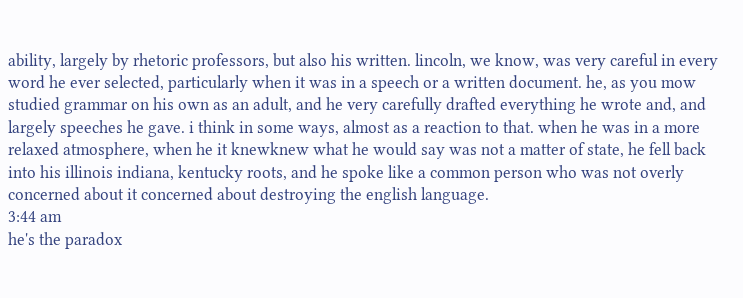ability, largely by rhetoric professors, but also his written. lincoln, we know, was very careful in every word he ever selected, particularly when it was in a speech or a written document. he, as you mow studied grammar on his own as an adult, and he very carefully drafted everything he wrote and, and largely speeches he gave. i think in some ways, almost as a reaction to that. when he was in a more relaxed atmosphere, when he it knewknew what he would say was not a matter of state, he fell back into his illinois indiana, kentucky roots, and he spoke like a common person who was not overly concerned about it concerned about destroying the english language.
3:44 am
he's the paradox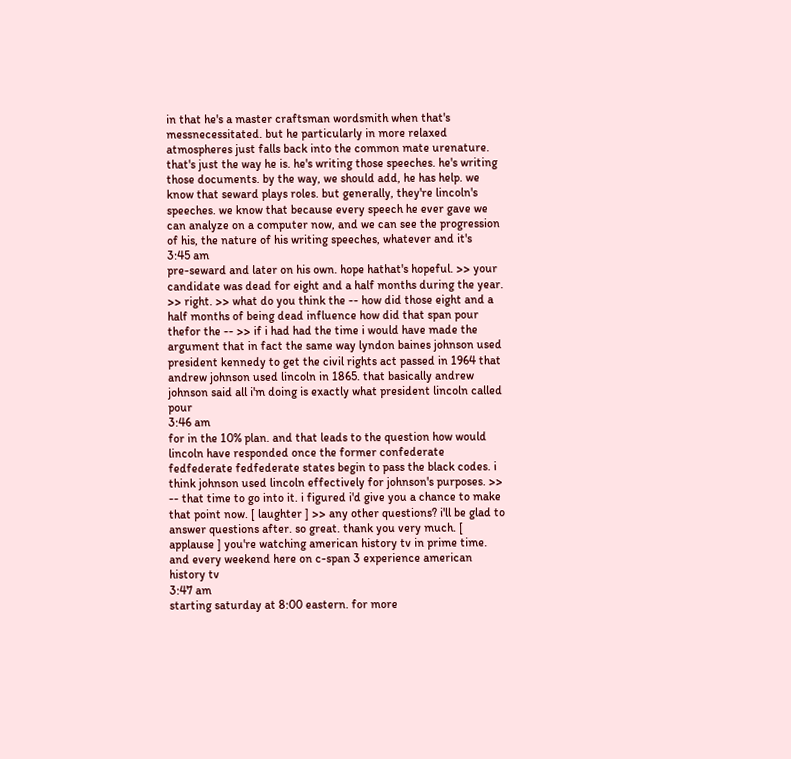in that he's a master craftsman wordsmith when that's messnecessitated. but he particularly in more relaxed atmospheres just falls back into the common mate urenature. that's just the way he is. he's writing those speeches. he's writing those documents. by the way, we should add, he has help. we know that seward plays roles. but generally, they're lincoln's speeches. we know that because every speech he ever gave we can analyze on a computer now, and we can see the progression of his, the nature of his writing speeches, whatever and it's
3:45 am
pre-seward and later on his own. hope hathat's hopeful. >> your candidate was dead for eight and a half months during the year. >> right. >> what do you think the -- how did those eight and a half months of being dead influence how did that span pour thefor the -- >> if i had had the time i would have made the argument that in fact the same way lyndon baines johnson used president kennedy to get the civil rights act passed in 1964 that andrew johnson used lincoln in 1865. that basically andrew johnson said all i'm doing is exactly what president lincoln called pour
3:46 am
for in the 10% plan. and that leads to the question how would lincoln have responded once the former confederate fedfederate fedfederate states begin to pass the black codes. i think johnson used lincoln effectively for johnson's purposes. >> -- that time to go into it. i figured i'd give you a chance to make that point now. [ laughter ] >> any other questions? i'll be glad to answer questions after. so great. thank you very much. [ applause ] you're watching american history tv in prime time. and every weekend here on c-span 3 experience american history tv
3:47 am
starting saturday at 8:00 eastern. for more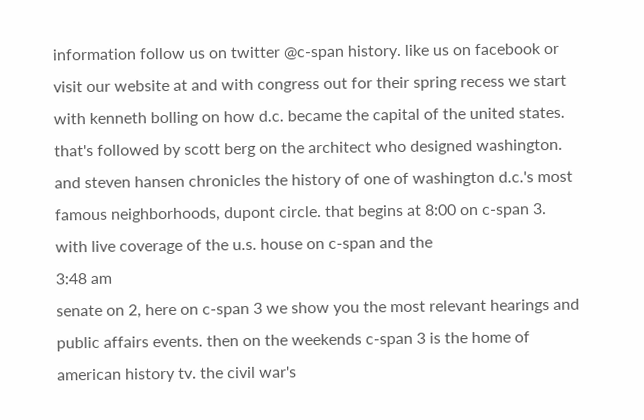information follow us on twitter @c-span history. like us on facebook or visit our website at and with congress out for their spring recess we start with kenneth bolling on how d.c. became the capital of the united states. that's followed by scott berg on the architect who designed washington. and steven hansen chronicles the history of one of washington d.c.'s most famous neighborhoods, dupont circle. that begins at 8:00 on c-span 3. with live coverage of the u.s. house on c-span and the
3:48 am
senate on 2, here on c-span 3 we show you the most relevant hearings and public affairs events. then on the weekends c-span 3 is the home of american history tv. the civil war's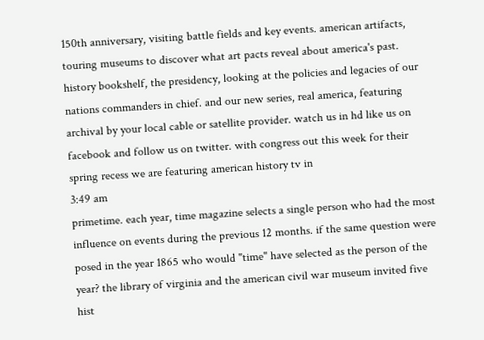150th anniversary, visiting battle fields and key events. american artifacts, touring museums to discover what art pacts reveal about america's past. history bookshelf, the presidency, looking at the policies and legacies of our nations commanders in chief. and our new series, real america, featuring archival by your local cable or satellite provider. watch us in hd like us on facebook and follow us on twitter. with congress out this week for their spring recess we are featuring american history tv in
3:49 am
primetime. each year, time magazine selects a single person who had the most influence on events during the previous 12 months. if the same question were posed in the year 1865 who would "time" have selected as the person of the year? the library of virginia and the american civil war museum invited five hist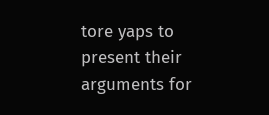tore yaps to present their arguments for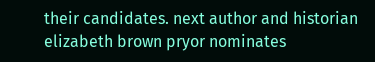their candidates. next author and historian elizabeth brown pryor nominates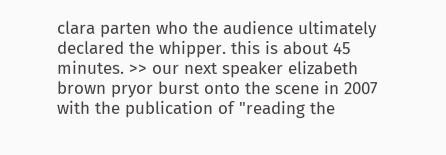clara parten who the audience ultimately declared the whipper. this is about 45 minutes. >> our next speaker elizabeth brown pryor burst onto the scene in 2007 with the publication of "reading the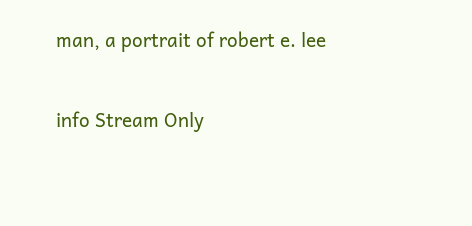man, a portrait of robert e. lee


info Stream Only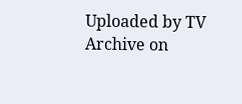Uploaded by TV Archive on